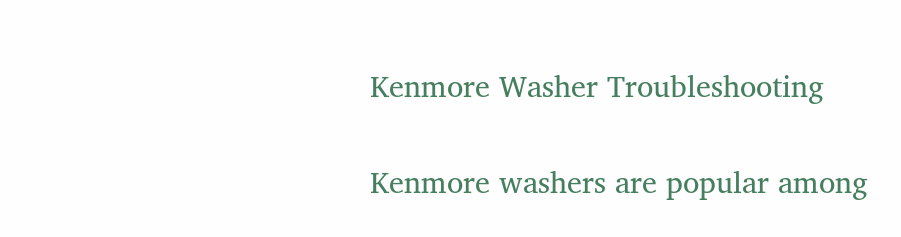Kenmore Washer Troubleshooting

Kenmore washers are popular among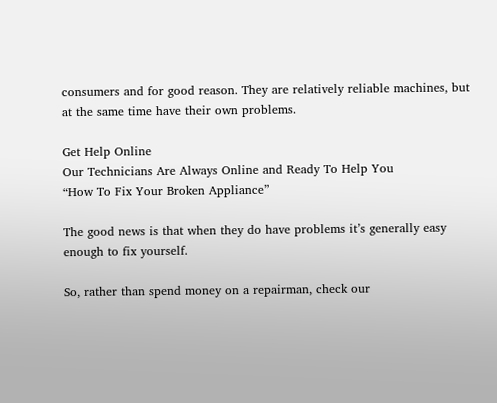consumers and for good reason. They are relatively reliable machines, but at the same time have their own problems.

Get Help Online
Our Technicians Are Always Online and Ready To Help You
“How To Fix Your Broken Appliance”

The good news is that when they do have problems it’s generally easy enough to fix yourself.

So, rather than spend money on a repairman, check our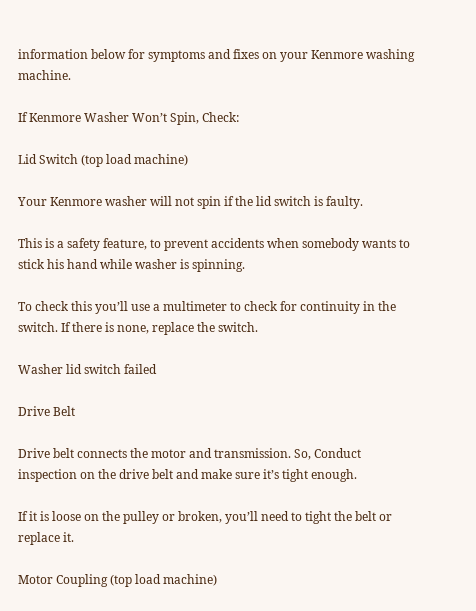information below for symptoms and fixes on your Kenmore washing machine.

If Kenmore Washer Won’t Spin, Check:

Lid Switch (top load machine)

Your Kenmore washer will not spin if the lid switch is faulty.

This is a safety feature, to prevent accidents when somebody wants to stick his hand while washer is spinning.

To check this you’ll use a multimeter to check for continuity in the switch. If there is none, replace the switch.

Washer lid switch failed

Drive Belt

Drive belt connects the motor and transmission. So, Conduct inspection on the drive belt and make sure it’s tight enough.

If it is loose on the pulley or broken, you’ll need to tight the belt or replace it.

Motor Coupling (top load machine)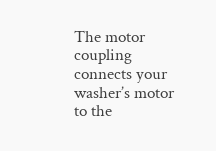The motor coupling connects your washer’s motor to the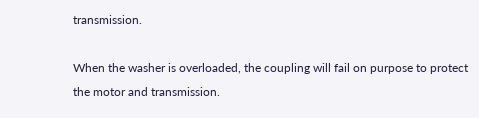transmission.

When the washer is overloaded, the coupling will fail on purpose to protect the motor and transmission.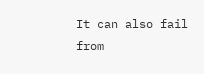It can also fail from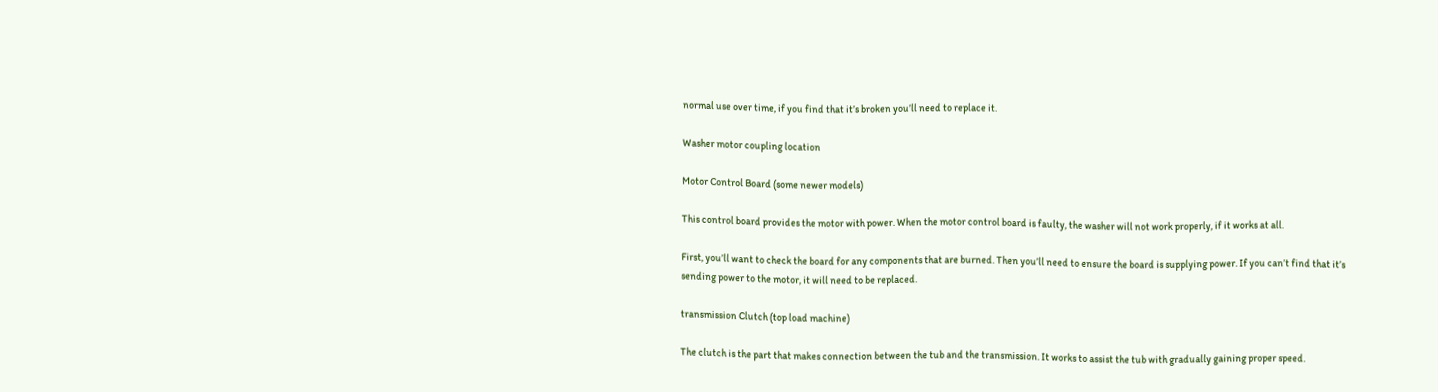normal use over time, if you find that it’s broken you’ll need to replace it.

Washer motor coupling location

Motor Control Board (some newer models)

This control board provides the motor with power. When the motor control board is faulty, the washer will not work properly, if it works at all.

First, you’ll want to check the board for any components that are burned. Then you’ll need to ensure the board is supplying power. If you can’t find that it’s sending power to the motor, it will need to be replaced.

transmission Clutch (top load machine)

The clutch is the part that makes connection between the tub and the transmission. It works to assist the tub with gradually gaining proper speed.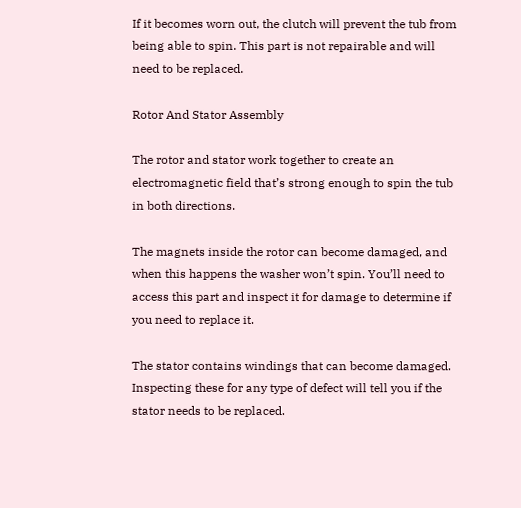If it becomes worn out, the clutch will prevent the tub from being able to spin. This part is not repairable and will need to be replaced.

Rotor And Stator Assembly

The rotor and stator work together to create an electromagnetic field that’s strong enough to spin the tub in both directions.

The magnets inside the rotor can become damaged, and when this happens the washer won’t spin. You’ll need to access this part and inspect it for damage to determine if you need to replace it.

The stator contains windings that can become damaged. Inspecting these for any type of defect will tell you if the stator needs to be replaced.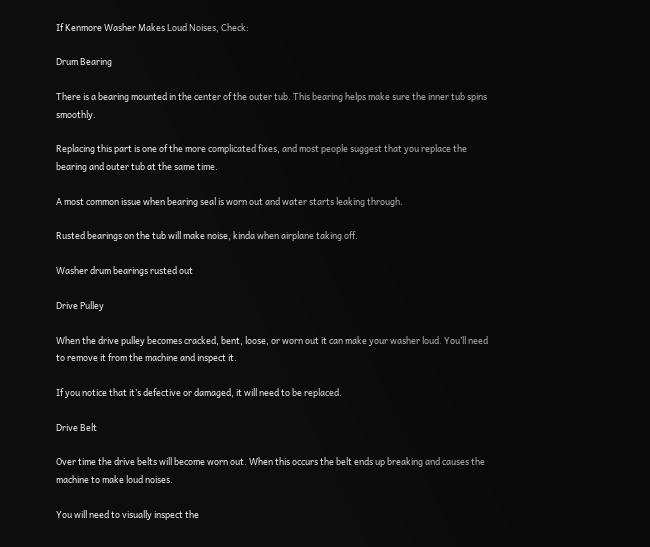If Kenmore Washer Makes Loud Noises, Check:

Drum Bearing

There is a bearing mounted in the center of the outer tub. This bearing helps make sure the inner tub spins smoothly.

Replacing this part is one of the more complicated fixes, and most people suggest that you replace the bearing and outer tub at the same time.

A most common issue when bearing seal is worn out and water starts leaking through.

Rusted bearings on the tub will make noise, kinda when airplane taking off.

Washer drum bearings rusted out

Drive Pulley

When the drive pulley becomes cracked, bent, loose, or worn out it can make your washer loud. You’ll need to remove it from the machine and inspect it.

If you notice that it’s defective or damaged, it will need to be replaced.

Drive Belt

Over time the drive belts will become worn out. When this occurs the belt ends up breaking and causes the machine to make loud noises.

You will need to visually inspect the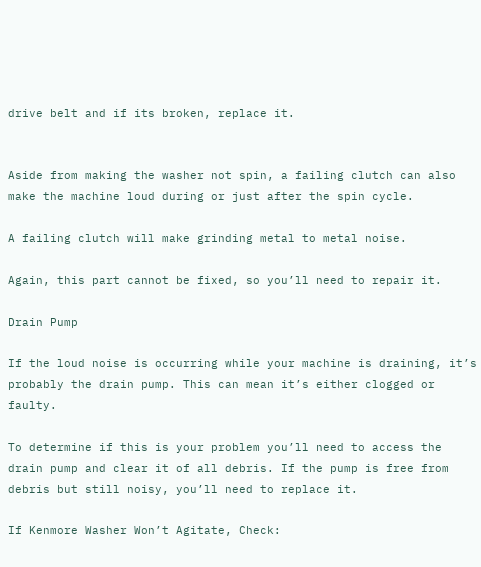drive belt and if its broken, replace it.


Aside from making the washer not spin, a failing clutch can also make the machine loud during or just after the spin cycle.

A failing clutch will make grinding metal to metal noise.

Again, this part cannot be fixed, so you’ll need to repair it.

Drain Pump

If the loud noise is occurring while your machine is draining, it’s probably the drain pump. This can mean it’s either clogged or faulty.

To determine if this is your problem you’ll need to access the drain pump and clear it of all debris. If the pump is free from debris but still noisy, you’ll need to replace it.

If Kenmore Washer Won’t Agitate, Check: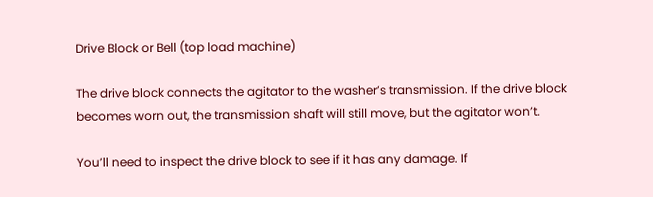Drive Block or Bell (top load machine)

The drive block connects the agitator to the washer’s transmission. If the drive block becomes worn out, the transmission shaft will still move, but the agitator won’t.

You’ll need to inspect the drive block to see if it has any damage. If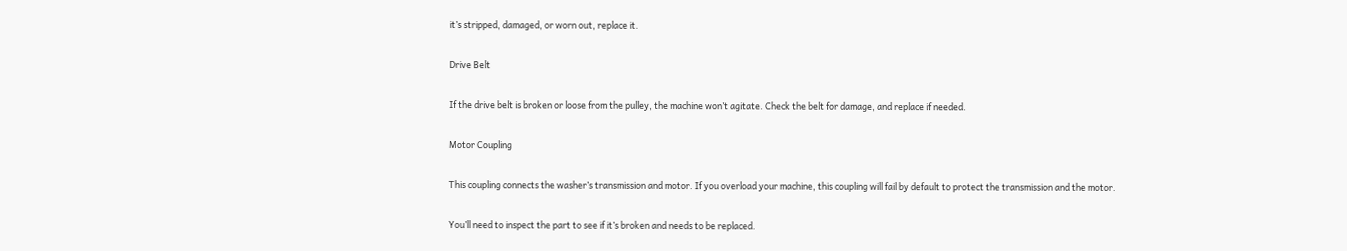it’s stripped, damaged, or worn out, replace it.

Drive Belt

If the drive belt is broken or loose from the pulley, the machine won’t agitate. Check the belt for damage, and replace if needed.

Motor Coupling

This coupling connects the washer’s transmission and motor. If you overload your machine, this coupling will fail by default to protect the transmission and the motor.

You’ll need to inspect the part to see if it’s broken and needs to be replaced.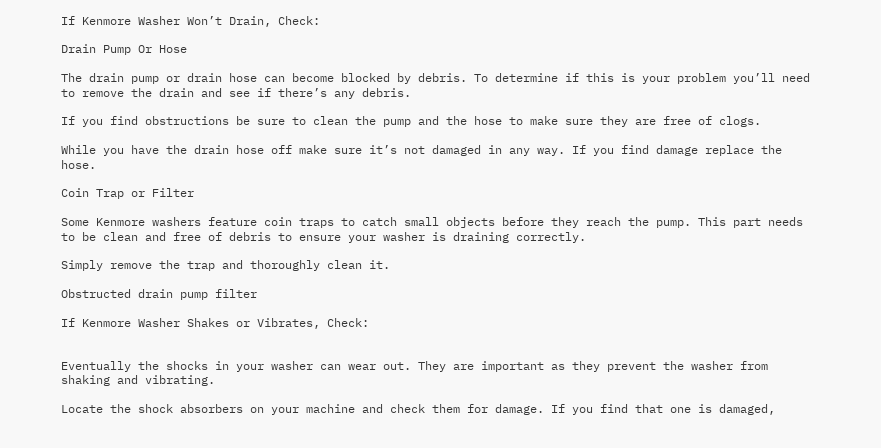If Kenmore Washer Won’t Drain, Check:

Drain Pump Or Hose

The drain pump or drain hose can become blocked by debris. To determine if this is your problem you’ll need to remove the drain and see if there’s any debris.

If you find obstructions be sure to clean the pump and the hose to make sure they are free of clogs.

While you have the drain hose off make sure it’s not damaged in any way. If you find damage replace the hose.

Coin Trap or Filter

Some Kenmore washers feature coin traps to catch small objects before they reach the pump. This part needs to be clean and free of debris to ensure your washer is draining correctly.

Simply remove the trap and thoroughly clean it.

Obstructed drain pump filter

If Kenmore Washer Shakes or Vibrates, Check:


Eventually the shocks in your washer can wear out. They are important as they prevent the washer from shaking and vibrating.

Locate the shock absorbers on your machine and check them for damage. If you find that one is damaged,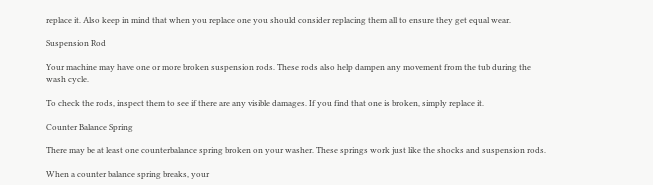replace it. Also keep in mind that when you replace one you should consider replacing them all to ensure they get equal wear.

Suspension Rod

Your machine may have one or more broken suspension rods. These rods also help dampen any movement from the tub during the wash cycle.

To check the rods, inspect them to see if there are any visible damages. If you find that one is broken, simply replace it.

Counter Balance Spring

There may be at least one counterbalance spring broken on your washer. These springs work just like the shocks and suspension rods.

When a counter balance spring breaks, your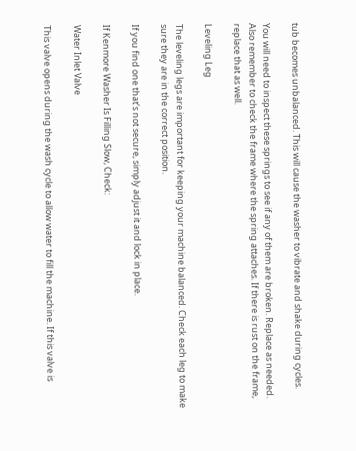tub becomes unbalanced. This will cause the washer to vibrate and shake during cycles.

You will need to inspect these springs to see if any of them are broken. Replace as needed. Also remember to check the frame where the spring attaches. If there is rust on the frame, replace that as well.

Leveling Leg

The leveling legs are important for keeping your machine balanced. Check each leg to make sure they are in the correct position.

If you find one that’s not secure, simply adjust it and lock in place.

If Kenmore Washer Is Filling Slow, Check:

Water Inlet Valve

This valve opens during the wash cycle to allow water to fill the machine. If this valve is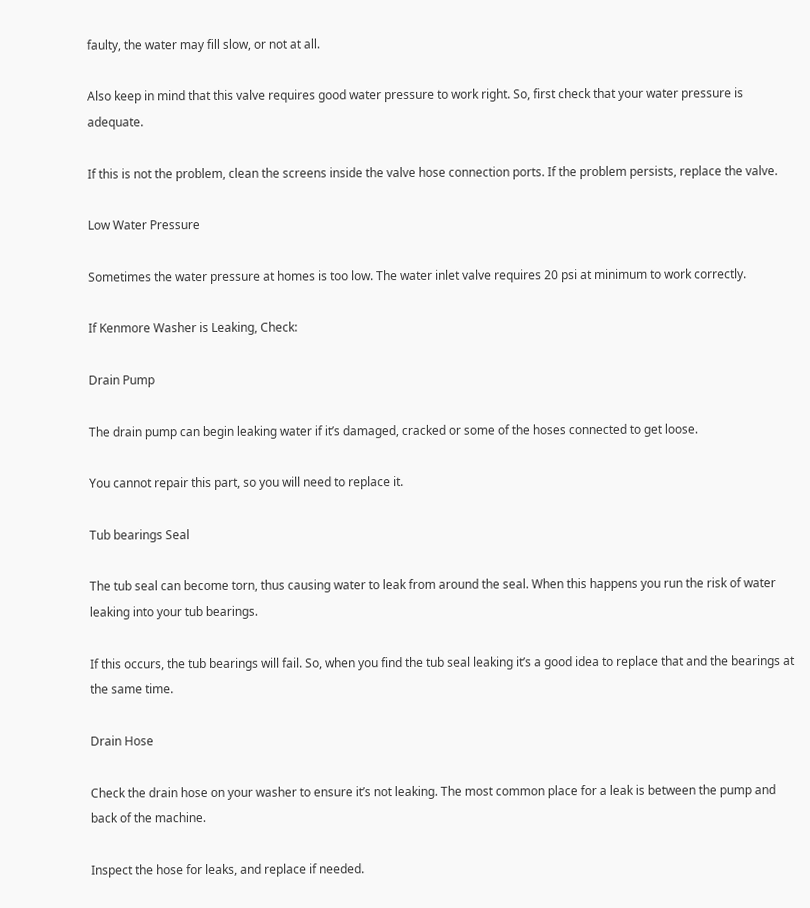faulty, the water may fill slow, or not at all.

Also keep in mind that this valve requires good water pressure to work right. So, first check that your water pressure is adequate.

If this is not the problem, clean the screens inside the valve hose connection ports. If the problem persists, replace the valve.

Low Water Pressure

Sometimes the water pressure at homes is too low. The water inlet valve requires 20 psi at minimum to work correctly.

If Kenmore Washer is Leaking, Check:

Drain Pump

The drain pump can begin leaking water if it’s damaged, cracked or some of the hoses connected to get loose.

You cannot repair this part, so you will need to replace it.

Tub bearings Seal

The tub seal can become torn, thus causing water to leak from around the seal. When this happens you run the risk of water leaking into your tub bearings.

If this occurs, the tub bearings will fail. So, when you find the tub seal leaking it’s a good idea to replace that and the bearings at the same time.

Drain Hose

Check the drain hose on your washer to ensure it’s not leaking. The most common place for a leak is between the pump and back of the machine.

Inspect the hose for leaks, and replace if needed.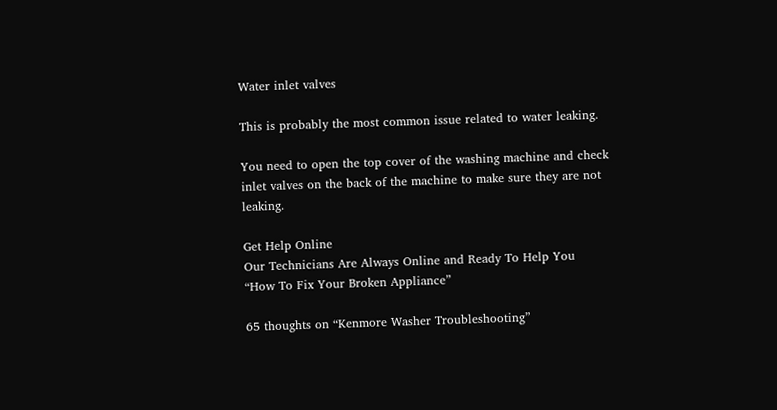Water inlet valves

This is probably the most common issue related to water leaking.

You need to open the top cover of the washing machine and check inlet valves on the back of the machine to make sure they are not leaking.

Get Help Online
Our Technicians Are Always Online and Ready To Help You
“How To Fix Your Broken Appliance”

65 thoughts on “Kenmore Washer Troubleshooting”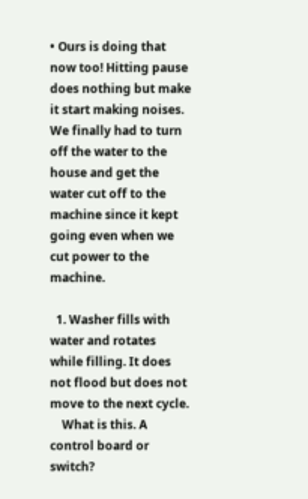• Ours is doing that now too! Hitting pause does nothing but make it start making noises. We finally had to turn off the water to the house and get the water cut off to the machine since it kept going even when we cut power to the machine.

  1. Washer fills with water and rotates while filling. It does not flood but does not move to the next cycle.
    What is this. A control board or switch?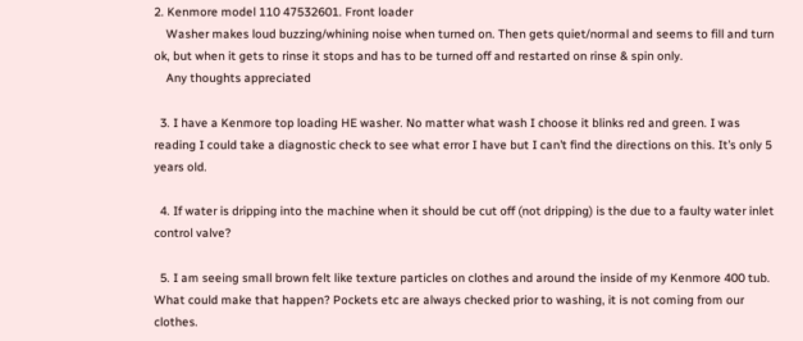2. Kenmore model 110 47532601. Front loader
    Washer makes loud buzzing/whining noise when turned on. Then gets quiet/normal and seems to fill and turn ok, but when it gets to rinse it stops and has to be turned off and restarted on rinse & spin only.
    Any thoughts appreciated

  3. I have a Kenmore top loading HE washer. No matter what wash I choose it blinks red and green. I was reading I could take a diagnostic check to see what error I have but I can’t find the directions on this. It’s only 5 years old.

  4. If water is dripping into the machine when it should be cut off (not dripping) is the due to a faulty water inlet control valve?

  5. I am seeing small brown felt like texture particles on clothes and around the inside of my Kenmore 400 tub. What could make that happen? Pockets etc are always checked prior to washing, it is not coming from our clothes.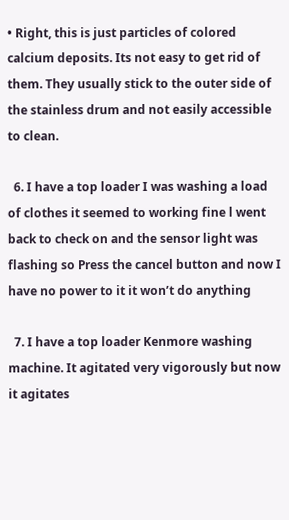• Right, this is just particles of colored calcium deposits. Its not easy to get rid of them. They usually stick to the outer side of the stainless drum and not easily accessible to clean.

  6. I have a top loader I was washing a load of clothes it seemed to working fine l went back to check on and the sensor light was flashing so Press the cancel button and now I have no power to it it won’t do anything

  7. I have a top loader Kenmore washing machine. It agitated very vigorously but now it agitates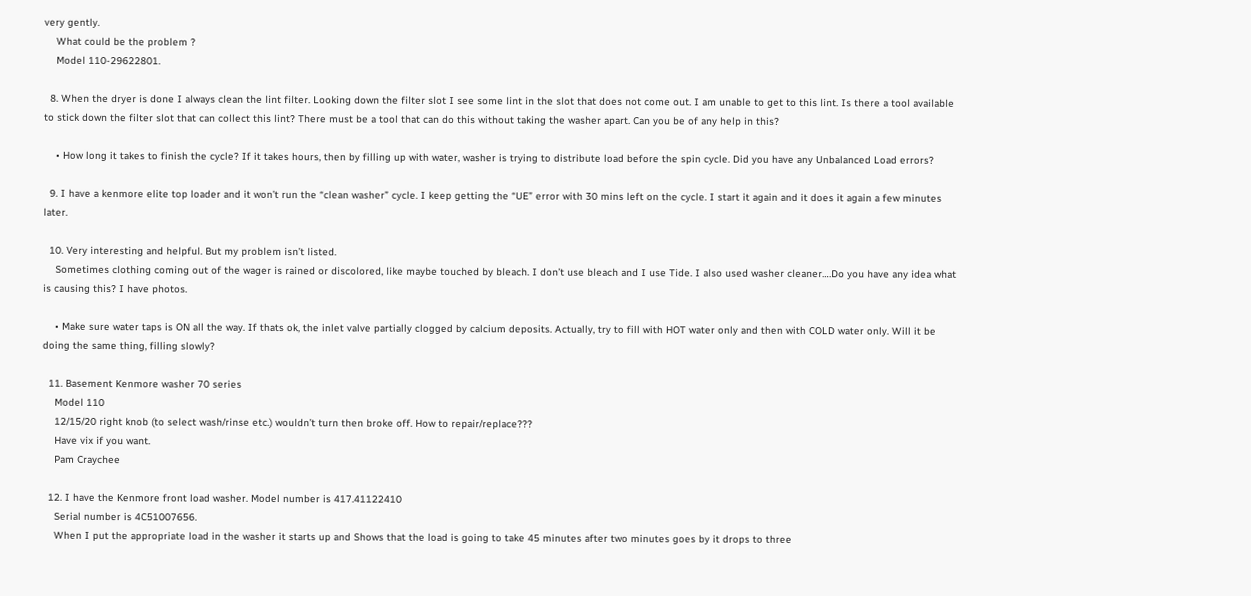very gently.
    What could be the problem ?
    Model 110-29622801.

  8. When the dryer is done I always clean the lint filter. Looking down the filter slot I see some lint in the slot that does not come out. I am unable to get to this lint. Is there a tool available to stick down the filter slot that can collect this lint? There must be a tool that can do this without taking the washer apart. Can you be of any help in this?

    • How long it takes to finish the cycle? If it takes hours, then by filling up with water, washer is trying to distribute load before the spin cycle. Did you have any Unbalanced Load errors?

  9. I have a kenmore elite top loader and it won’t run the “clean washer” cycle. I keep getting the “UE” error with 30 mins left on the cycle. I start it again and it does it again a few minutes later.

  10. Very interesting and helpful. But my problem isn’t listed.
    Sometimes clothing coming out of the wager is rained or discolored, like maybe touched by bleach. I don’t use bleach and I use Tide. I also used washer cleaner….Do you have any idea what is causing this? I have photos.

    • Make sure water taps is ON all the way. If thats ok, the inlet valve partially clogged by calcium deposits. Actually, try to fill with HOT water only and then with COLD water only. Will it be doing the same thing, filling slowly?

  11. Basement Kenmore washer 70 series
    Model 110
    12/15/20 right knob (to select wash/rinse etc.) wouldn’t turn then broke off. How to repair/replace???
    Have vix if you want.
    Pam Craychee

  12. I have the Kenmore front load washer. Model number is 417.41122410
    Serial number is 4C51007656.
    When I put the appropriate load in the washer it starts up and Shows that the load is going to take 45 minutes after two minutes goes by it drops to three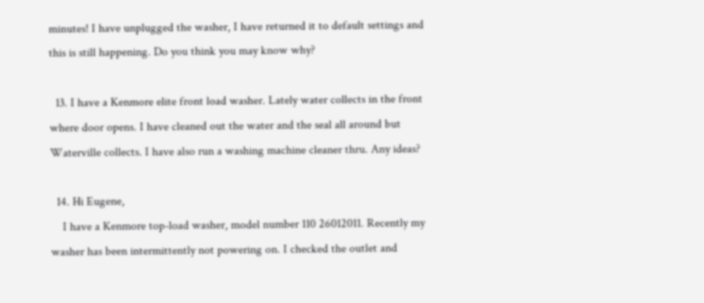minutes! I have unplugged the washer, I have returned it to default settings and this is still happening. Do you think you may know why?

  13. I have a Kenmore elite front load washer. Lately water collects in the front where door opens. I have cleaned out the water and the seal all around but Waterville collects. I have also run a washing machine cleaner thru. Any ideas?

  14. Hi Eugene,
    I have a Kenmore top-load washer, model number 110 26012011. Recently my washer has been intermittently not powering on. I checked the outlet and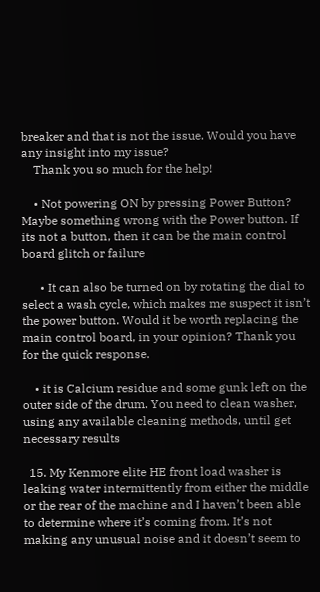breaker and that is not the issue. Would you have any insight into my issue?
    Thank you so much for the help!

    • Not powering ON by pressing Power Button? Maybe something wrong with the Power button. If its not a button, then it can be the main control board glitch or failure

      • It can also be turned on by rotating the dial to select a wash cycle, which makes me suspect it isn’t the power button. Would it be worth replacing the main control board, in your opinion? Thank you for the quick response.

    • it is Calcium residue and some gunk left on the outer side of the drum. You need to clean washer, using any available cleaning methods, until get necessary results

  15. My Kenmore elite HE front load washer is leaking water intermittently from either the middle or the rear of the machine and I haven’t been able to determine where it’s coming from. It’s not making any unusual noise and it doesn’t seem to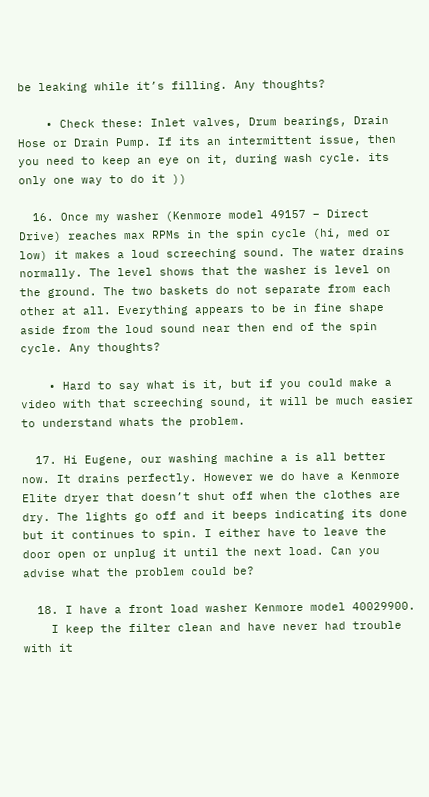be leaking while it’s filling. Any thoughts?

    • Check these: Inlet valves, Drum bearings, Drain Hose or Drain Pump. If its an intermittent issue, then you need to keep an eye on it, during wash cycle. its only one way to do it ))

  16. Once my washer (Kenmore model 49157 – Direct Drive) reaches max RPMs in the spin cycle (hi, med or low) it makes a loud screeching sound. The water drains normally. The level shows that the washer is level on the ground. The two baskets do not separate from each other at all. Everything appears to be in fine shape aside from the loud sound near then end of the spin cycle. Any thoughts?

    • Hard to say what is it, but if you could make a video with that screeching sound, it will be much easier to understand whats the problem.

  17. Hi Eugene, our washing machine a is all better now. It drains perfectly. However we do have a Kenmore Elite dryer that doesn’t shut off when the clothes are dry. The lights go off and it beeps indicating its done but it continues to spin. I either have to leave the door open or unplug it until the next load. Can you advise what the problem could be?

  18. I have a front load washer Kenmore model 40029900.
    I keep the filter clean and have never had trouble with it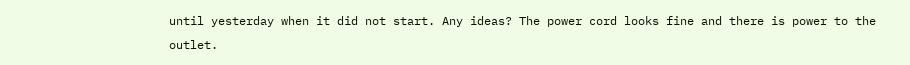until yesterday when it did not start. Any ideas? The power cord looks fine and there is power to the outlet.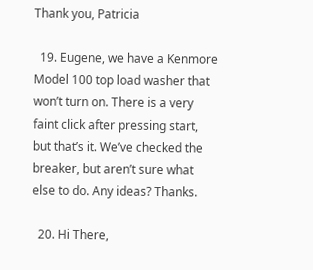Thank you, Patricia

  19. Eugene, we have a Kenmore Model 100 top load washer that won’t turn on. There is a very faint click after pressing start, but that’s it. We’ve checked the breaker, but aren’t sure what else to do. Any ideas? Thanks.

  20. Hi There,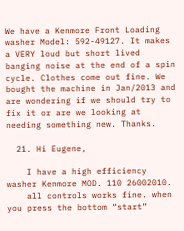We have a Kenmore Front Loading washer Model: 592-49127. It makes a VERY loud but short lived banging noise at the end of a spin cycle. Clothes come out fine. We bought the machine in Jan/2013 and are wondering if we should try to fix it or are we looking at needing something new. Thanks.

  21. Hi Eugene,

    I have a high efficiency washer Kenmore MOD. 110 26002010.
    all controls works fine. when you press the bottom “start”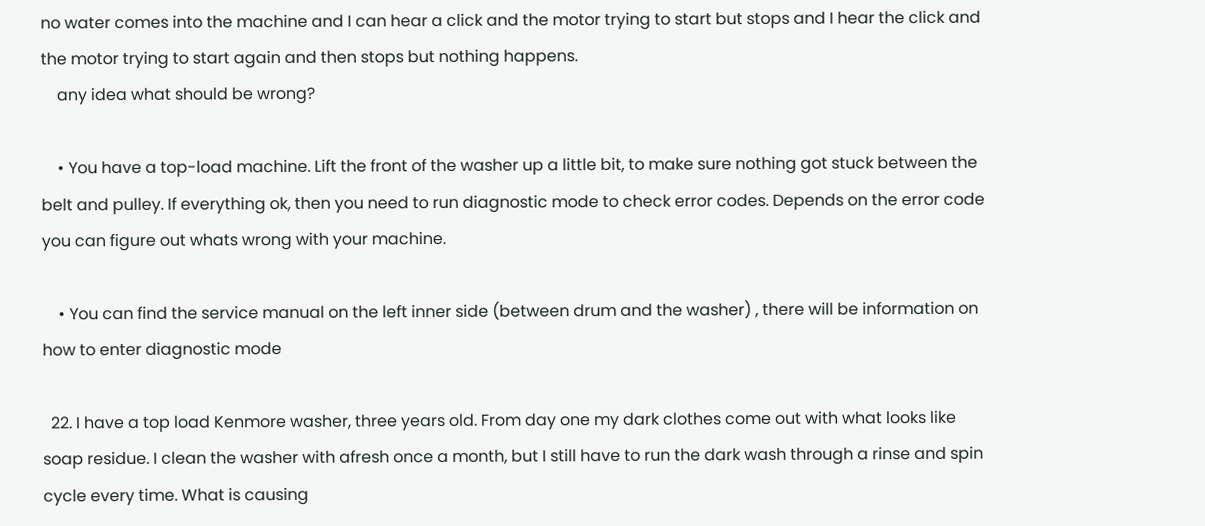no water comes into the machine and I can hear a click and the motor trying to start but stops and I hear the click and the motor trying to start again and then stops but nothing happens.
    any idea what should be wrong?

    • You have a top-load machine. Lift the front of the washer up a little bit, to make sure nothing got stuck between the belt and pulley. If everything ok, then you need to run diagnostic mode to check error codes. Depends on the error code you can figure out whats wrong with your machine.

    • You can find the service manual on the left inner side (between drum and the washer) , there will be information on how to enter diagnostic mode

  22. I have a top load Kenmore washer, three years old. From day one my dark clothes come out with what looks like soap residue. I clean the washer with afresh once a month, but I still have to run the dark wash through a rinse and spin cycle every time. What is causing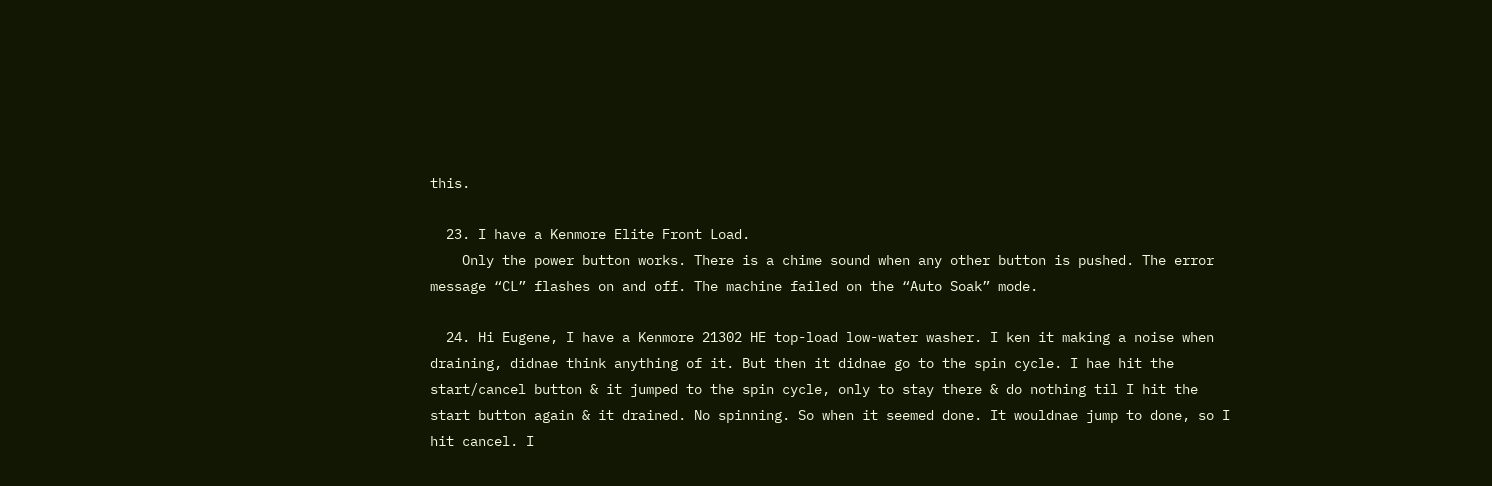this.

  23. I have a Kenmore Elite Front Load.
    Only the power button works. There is a chime sound when any other button is pushed. The error message “CL” flashes on and off. The machine failed on the “Auto Soak” mode.

  24. Hi Eugene, I have a Kenmore 21302 HE top-load low-water washer. I ken it making a noise when draining, didnae think anything of it. But then it didnae go to the spin cycle. I hae hit the start/cancel button & it jumped to the spin cycle, only to stay there & do nothing til I hit the start button again & it drained. No spinning. So when it seemed done. It wouldnae jump to done, so I hit cancel. I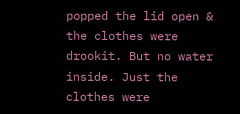popped the lid open & the clothes were drookit. But no water inside. Just the clothes were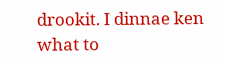drookit. I dinnae ken what to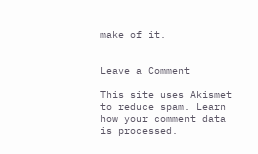make of it.


Leave a Comment

This site uses Akismet to reduce spam. Learn how your comment data is processed.